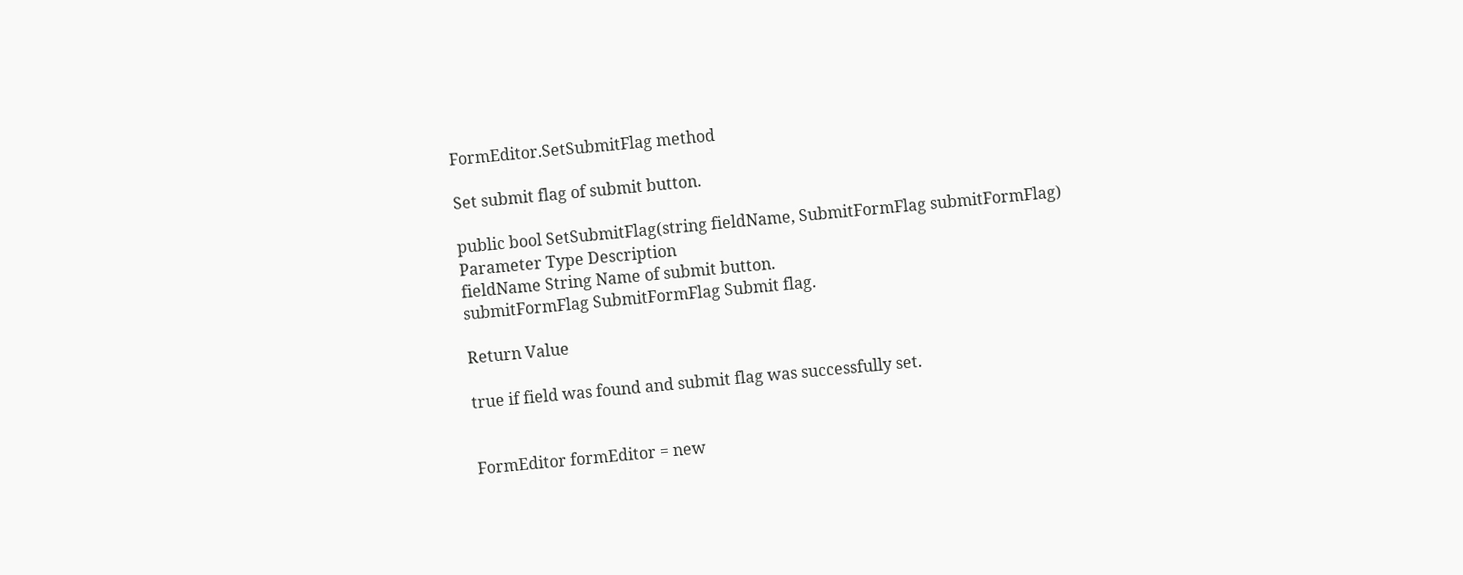FormEditor.SetSubmitFlag method

Set submit flag of submit button.

public bool SetSubmitFlag(string fieldName, SubmitFormFlag submitFormFlag)
Parameter Type Description
fieldName String Name of submit button.
submitFormFlag SubmitFormFlag Submit flag.

Return Value

true if field was found and submit flag was successfully set.


FormEditor formEditor = new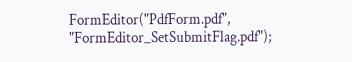FormEditor("PdfForm.pdf", "FormEditor_SetSubmitFlag.pdf");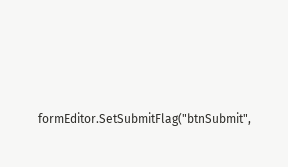formEditor.SetSubmitFlag("btnSubmit",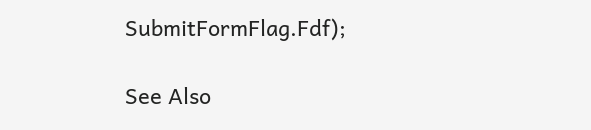SubmitFormFlag.Fdf);

See Also